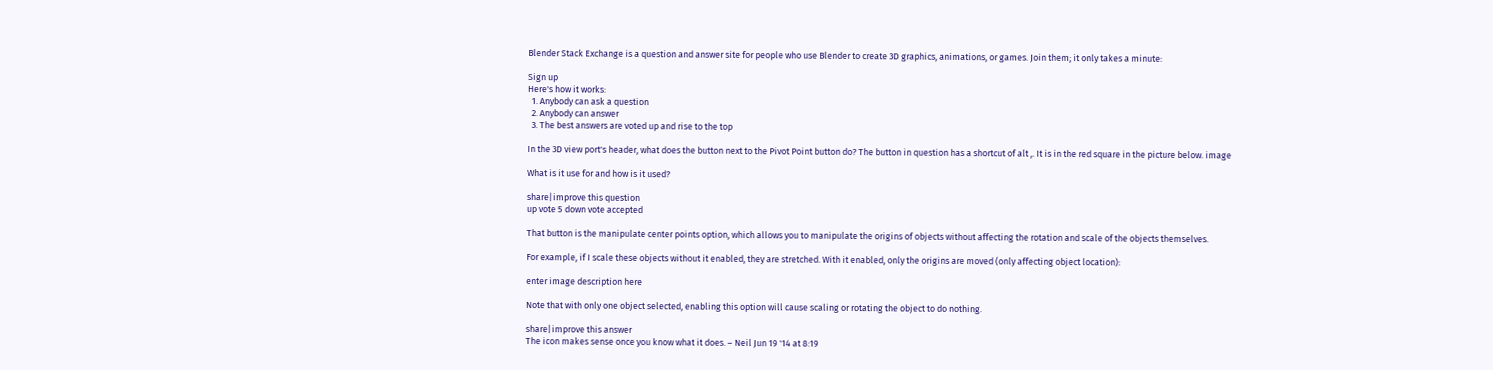Blender Stack Exchange is a question and answer site for people who use Blender to create 3D graphics, animations, or games. Join them; it only takes a minute:

Sign up
Here's how it works:
  1. Anybody can ask a question
  2. Anybody can answer
  3. The best answers are voted up and rise to the top

In the 3D view port's header, what does the button next to the Pivot Point button do? The button in question has a shortcut of alt ,. It is in the red square in the picture below. image

What is it use for and how is it used?

share|improve this question
up vote 5 down vote accepted

That button is the manipulate center points option, which allows you to manipulate the origins of objects without affecting the rotation and scale of the objects themselves.

For example, if I scale these objects without it enabled, they are stretched. With it enabled, only the origins are moved (only affecting object location):

enter image description here

Note that with only one object selected, enabling this option will cause scaling or rotating the object to do nothing.

share|improve this answer
The icon makes sense once you know what it does. – Neil Jun 19 '14 at 8:19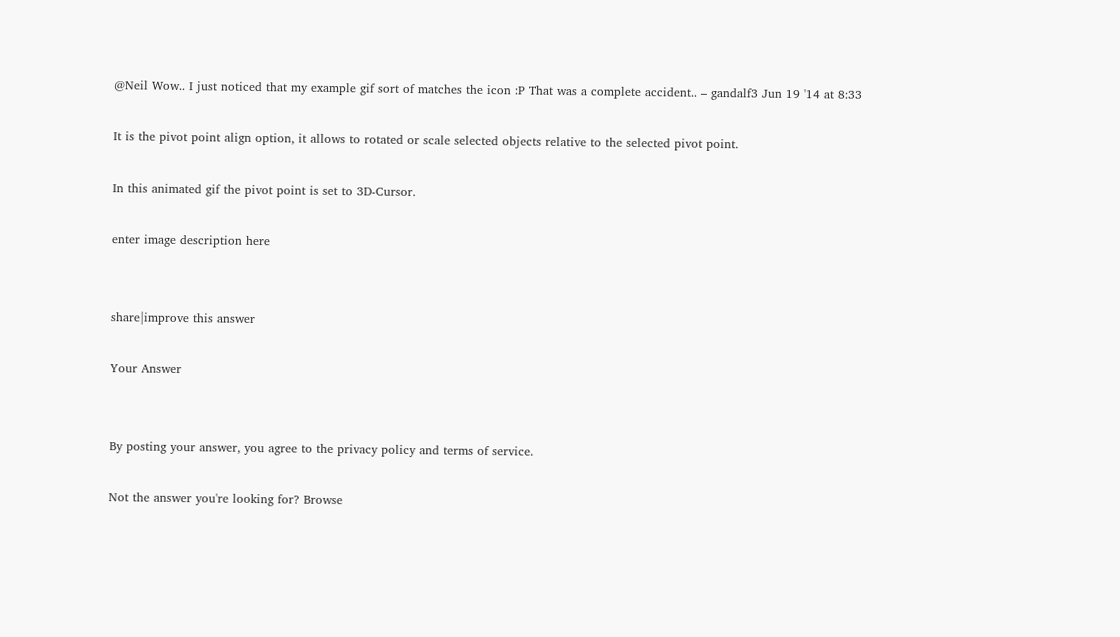@Neil Wow.. I just noticed that my example gif sort of matches the icon :P That was a complete accident.. – gandalf3 Jun 19 '14 at 8:33

It is the pivot point align option, it allows to rotated or scale selected objects relative to the selected pivot point.

In this animated gif the pivot point is set to 3D-Cursor.

enter image description here


share|improve this answer

Your Answer


By posting your answer, you agree to the privacy policy and terms of service.

Not the answer you're looking for? Browse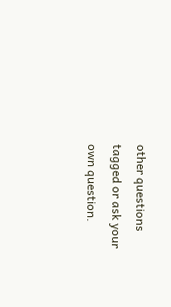other questions tagged or ask your own question.